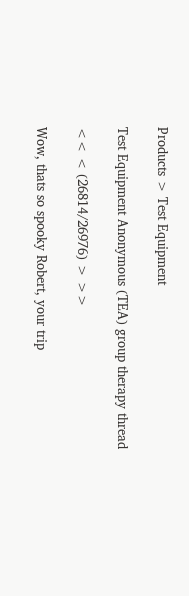Products > Test Equipment

Test Equipment Anonymous (TEA) group therapy thread

<< < (26814/26976) > >>

Wow, thats so spooky Robert, your trip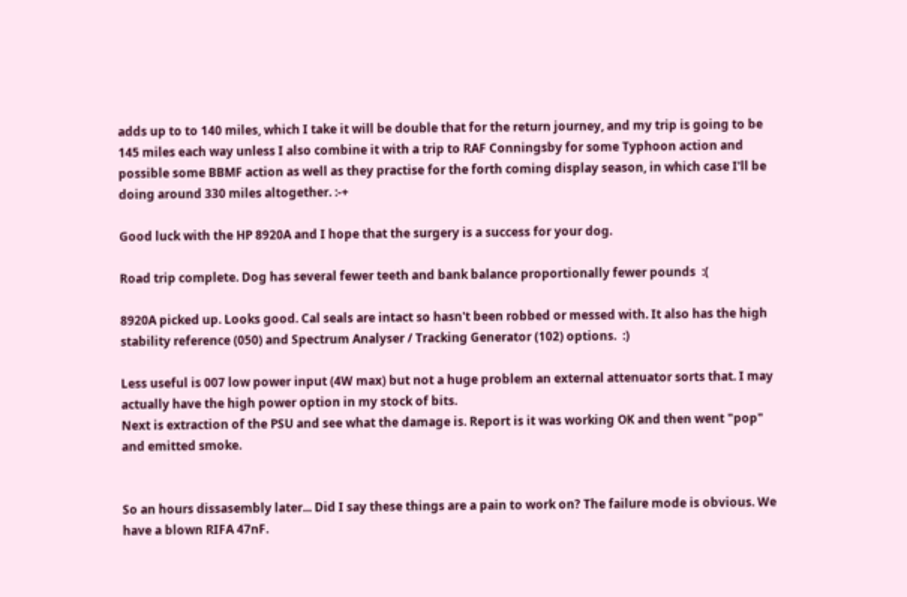adds up to to 140 miles, which I take it will be double that for the return journey, and my trip is going to be 145 miles each way unless I also combine it with a trip to RAF Conningsby for some Typhoon action and possible some BBMF action as well as they practise for the forth coming display season, in which case I'll be doing around 330 miles altogether. :-+

Good luck with the HP 8920A and I hope that the surgery is a success for your dog.

Road trip complete. Dog has several fewer teeth and bank balance proportionally fewer pounds  :(

8920A picked up. Looks good. Cal seals are intact so hasn't been robbed or messed with. It also has the high stability reference (050) and Spectrum Analyser / Tracking Generator (102) options.  :)

Less useful is 007 low power input (4W max) but not a huge problem an external attenuator sorts that. I may actually have the high power option in my stock of bits.
Next is extraction of the PSU and see what the damage is. Report is it was working OK and then went "pop" and emitted smoke.


So an hours dissasembly later... Did I say these things are a pain to work on? The failure mode is obvious. We have a blown RIFA 47nF.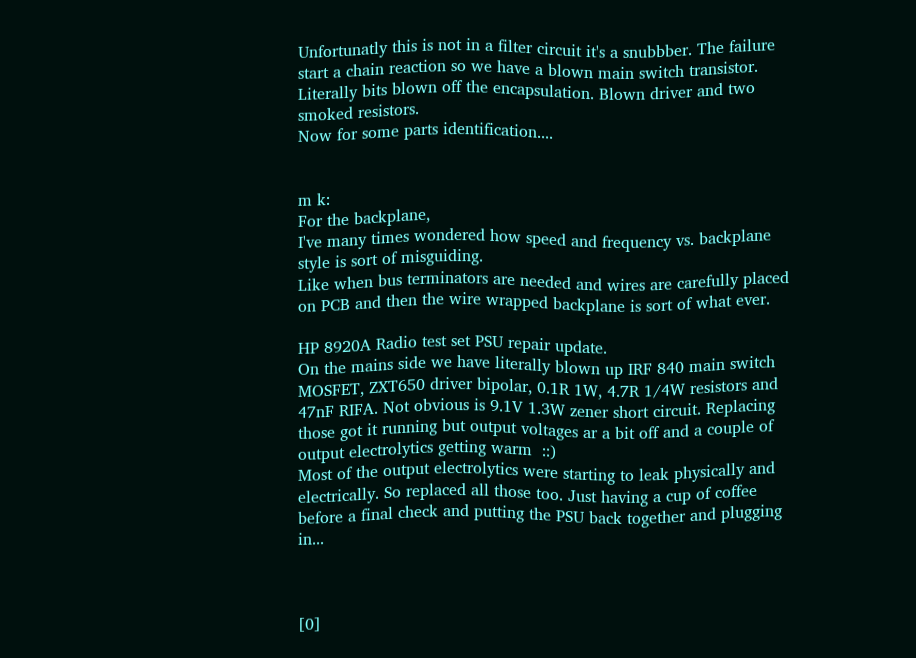Unfortunatly this is not in a filter circuit it's a snubbber. The failure start a chain reaction so we have a blown main switch transistor. Literally bits blown off the encapsulation. Blown driver and two smoked resistors.
Now for some parts identification....


m k:
For the backplane,
I've many times wondered how speed and frequency vs. backplane style is sort of misguiding.
Like when bus terminators are needed and wires are carefully placed on PCB and then the wire wrapped backplane is sort of what ever.

HP 8920A Radio test set PSU repair update.
On the mains side we have literally blown up IRF 840 main switch MOSFET, ZXT650 driver bipolar, 0.1R 1W, 4.7R 1/4W resistors and 47nF RIFA. Not obvious is 9.1V 1.3W zener short circuit. Replacing those got it running but output voltages ar a bit off and a couple of output electrolytics getting warm  ::)
Most of the output electrolytics were starting to leak physically and electrically. So replaced all those too. Just having a cup of coffee before a final check and putting the PSU back together and plugging in...



[0]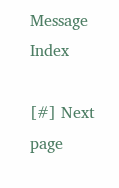Message Index

[#] Next page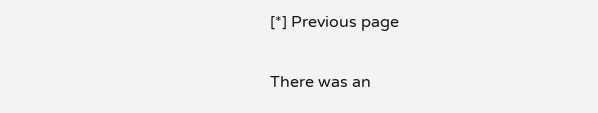[*] Previous page

There was an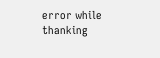error while thanking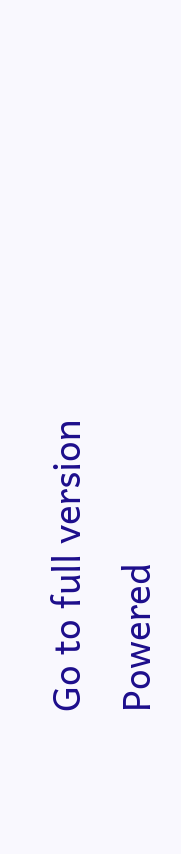Go to full version
Powered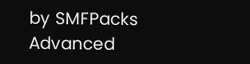by SMFPacks Advanced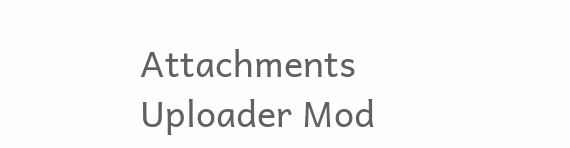Attachments Uploader Mod